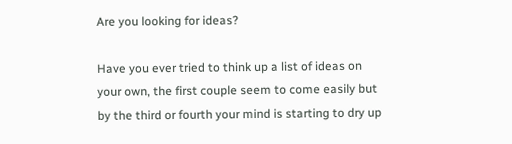Are you looking for ideas?

Have you ever tried to think up a list of ideas on your own, the first couple seem to come easily but by the third or fourth your mind is starting to dry up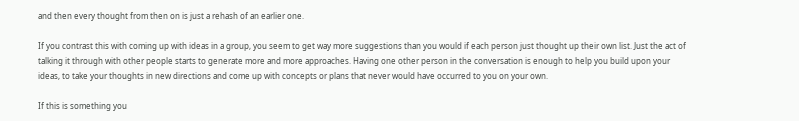and then every thought from then on is just a rehash of an earlier one.

If you contrast this with coming up with ideas in a group, you seem to get way more suggestions than you would if each person just thought up their own list. Just the act of talking it through with other people starts to generate more and more approaches. Having one other person in the conversation is enough to help you build upon your ideas, to take your thoughts in new directions and come up with concepts or plans that never would have occurred to you on your own.

If this is something you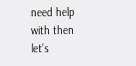need help with then let’s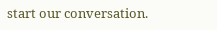start our conversation.